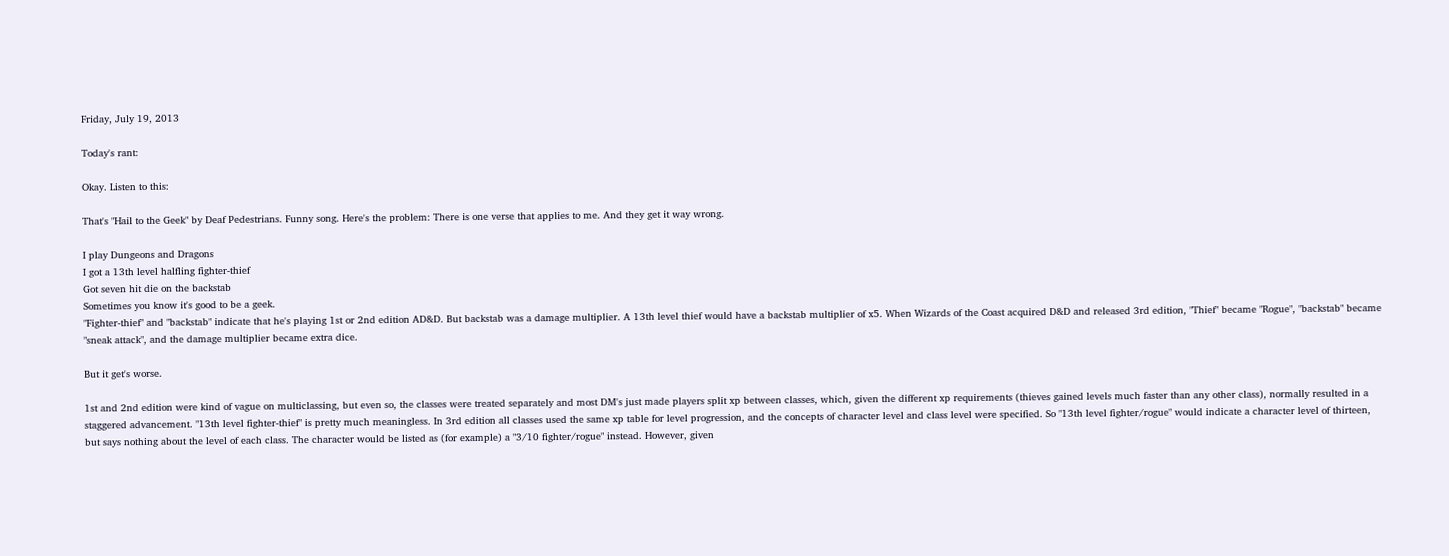Friday, July 19, 2013

Today's rant:

Okay. Listen to this:

That's "Hail to the Geek" by Deaf Pedestrians. Funny song. Here's the problem: There is one verse that applies to me. And they get it way wrong.

I play Dungeons and Dragons
I got a 13th level halfling fighter-thief
Got seven hit die on the backstab
Sometimes you know it's good to be a geek.
"Fighter-thief" and "backstab" indicate that he's playing 1st or 2nd edition AD&D. But backstab was a damage multiplier. A 13th level thief would have a backstab multiplier of x5. When Wizards of the Coast acquired D&D and released 3rd edition, "Thief" became "Rogue", "backstab" became "sneak attack", and the damage multiplier became extra dice.

But it get's worse.

1st and 2nd edition were kind of vague on multiclassing, but even so, the classes were treated separately and most DM's just made players split xp between classes, which, given the different xp requirements (thieves gained levels much faster than any other class), normally resulted in a staggered advancement. "13th level fighter-thief" is pretty much meaningless. In 3rd edition all classes used the same xp table for level progression, and the concepts of character level and class level were specified. So "13th level fighter/rogue" would indicate a character level of thirteen, but says nothing about the level of each class. The character would be listed as (for example) a "3/10 fighter/rogue" instead. However, given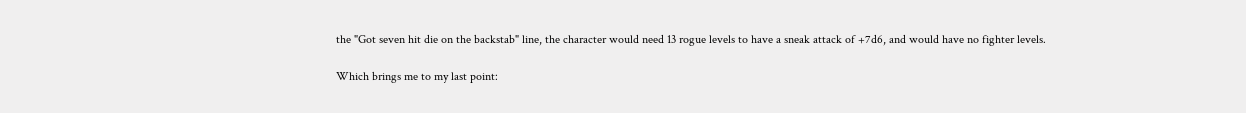the "Got seven hit die on the backstab" line, the character would need 13 rogue levels to have a sneak attack of +7d6, and would have no fighter levels.

Which brings me to my last point: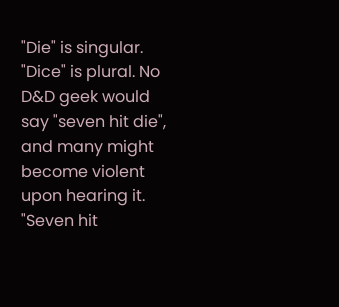"Die" is singular. "Dice" is plural. No D&D geek would say "seven hit die", and many might become violent upon hearing it. "Seven hit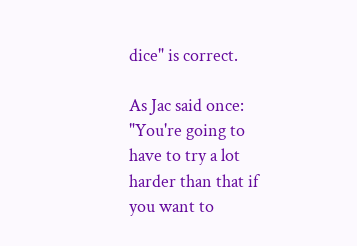dice" is correct.

As Jac said once: "You're going to have to try a lot harder than that if you want to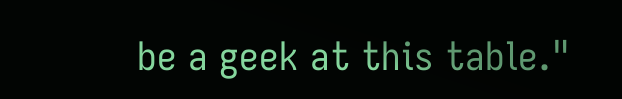be a geek at this table."